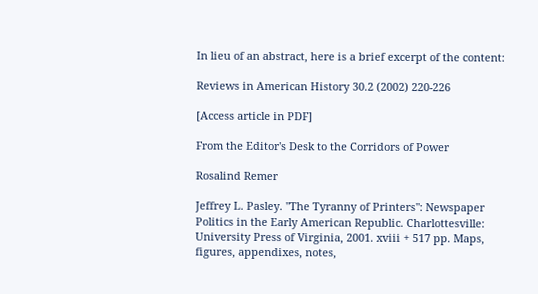In lieu of an abstract, here is a brief excerpt of the content:

Reviews in American History 30.2 (2002) 220-226

[Access article in PDF]

From the Editor's Desk to the Corridors of Power

Rosalind Remer

Jeffrey L. Pasley. "The Tyranny of Printers": Newspaper Politics in the Early American Republic. Charlottesville: University Press of Virginia, 2001. xviii + 517 pp. Maps, figures, appendixes, notes,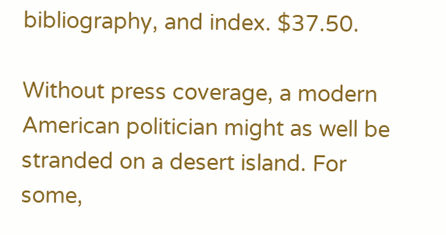bibliography, and index. $37.50.

Without press coverage, a modern American politician might as well be stranded on a desert island. For some,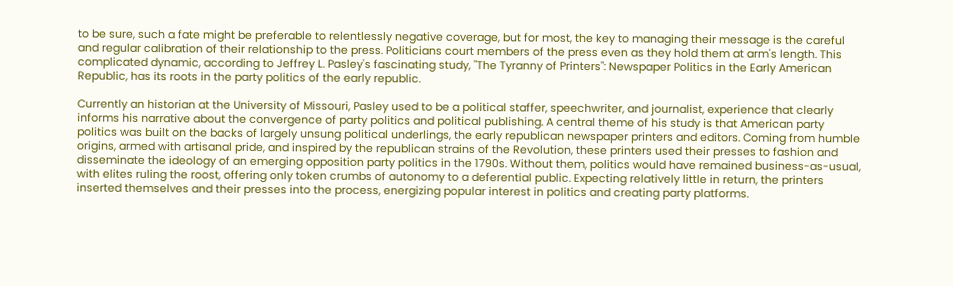to be sure, such a fate might be preferable to relentlessly negative coverage, but for most, the key to managing their message is the careful and regular calibration of their relationship to the press. Politicians court members of the press even as they hold them at arm's length. This complicated dynamic, according to Jeffrey L. Pasley's fascinating study, "The Tyranny of Printers": Newspaper Politics in the Early American Republic, has its roots in the party politics of the early republic.

Currently an historian at the University of Missouri, Pasley used to be a political staffer, speechwriter, and journalist, experience that clearly informs his narrative about the convergence of party politics and political publishing. A central theme of his study is that American party politics was built on the backs of largely unsung political underlings, the early republican newspaper printers and editors. Coming from humble origins, armed with artisanal pride, and inspired by the republican strains of the Revolution, these printers used their presses to fashion and disseminate the ideology of an emerging opposition party politics in the 1790s. Without them, politics would have remained business-as-usual, with elites ruling the roost, offering only token crumbs of autonomy to a deferential public. Expecting relatively little in return, the printers inserted themselves and their presses into the process, energizing popular interest in politics and creating party platforms.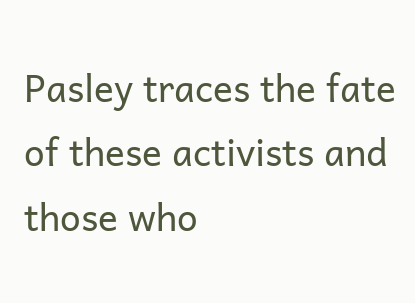Pasley traces the fate of these activists and those who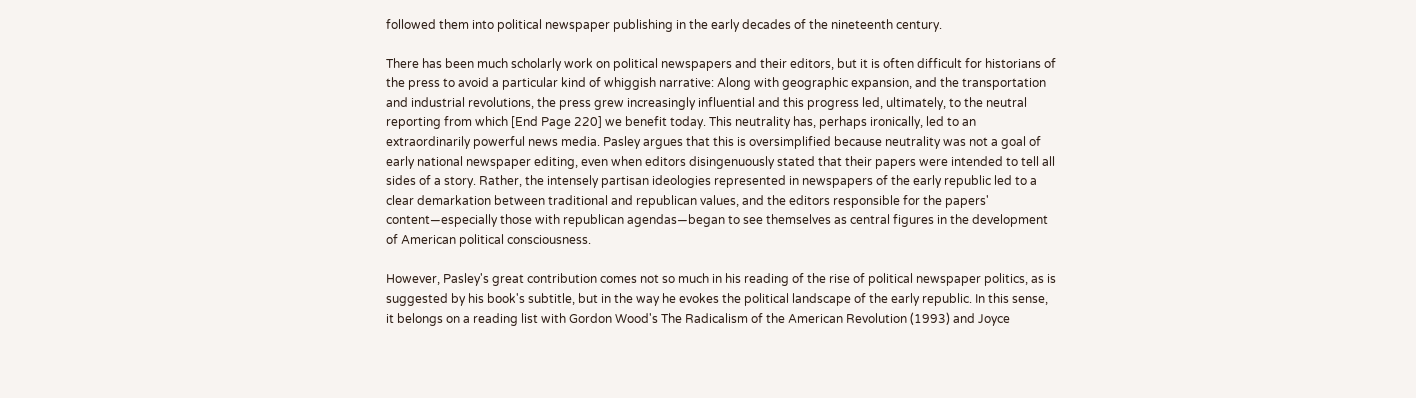followed them into political newspaper publishing in the early decades of the nineteenth century.

There has been much scholarly work on political newspapers and their editors, but it is often difficult for historians of the press to avoid a particular kind of whiggish narrative: Along with geographic expansion, and the transportation and industrial revolutions, the press grew increasingly influential and this progress led, ultimately, to the neutral reporting from which [End Page 220] we benefit today. This neutrality has, perhaps ironically, led to an extraordinarily powerful news media. Pasley argues that this is oversimplified because neutrality was not a goal of early national newspaper editing, even when editors disingenuously stated that their papers were intended to tell all sides of a story. Rather, the intensely partisan ideologies represented in newspapers of the early republic led to a clear demarkation between traditional and republican values, and the editors responsible for the papers' content—especially those with republican agendas—began to see themselves as central figures in the development of American political consciousness.

However, Pasley's great contribution comes not so much in his reading of the rise of political newspaper politics, as is suggested by his book's subtitle, but in the way he evokes the political landscape of the early republic. In this sense, it belongs on a reading list with Gordon Wood's The Radicalism of the American Revolution (1993) and Joyce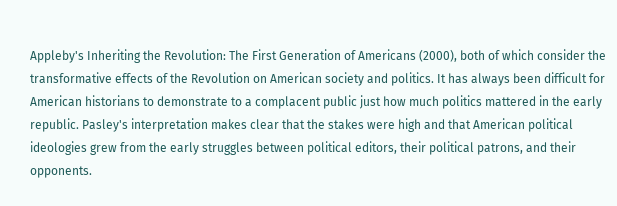Appleby's Inheriting the Revolution: The First Generation of Americans (2000), both of which consider the transformative effects of the Revolution on American society and politics. It has always been difficult for American historians to demonstrate to a complacent public just how much politics mattered in the early republic. Pasley's interpretation makes clear that the stakes were high and that American political ideologies grew from the early struggles between political editors, their political patrons, and their opponents.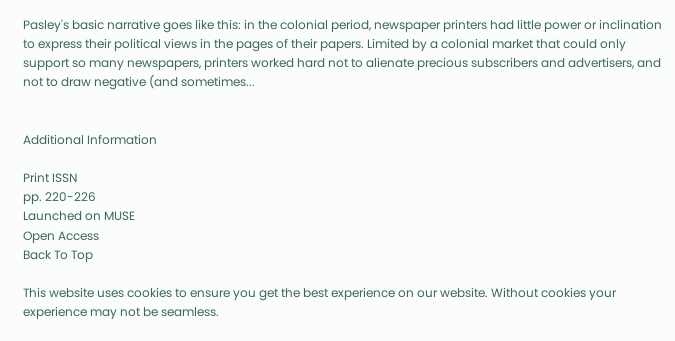Pasley's basic narrative goes like this: in the colonial period, newspaper printers had little power or inclination to express their political views in the pages of their papers. Limited by a colonial market that could only support so many newspapers, printers worked hard not to alienate precious subscribers and advertisers, and not to draw negative (and sometimes...


Additional Information

Print ISSN
pp. 220-226
Launched on MUSE
Open Access
Back To Top

This website uses cookies to ensure you get the best experience on our website. Without cookies your experience may not be seamless.